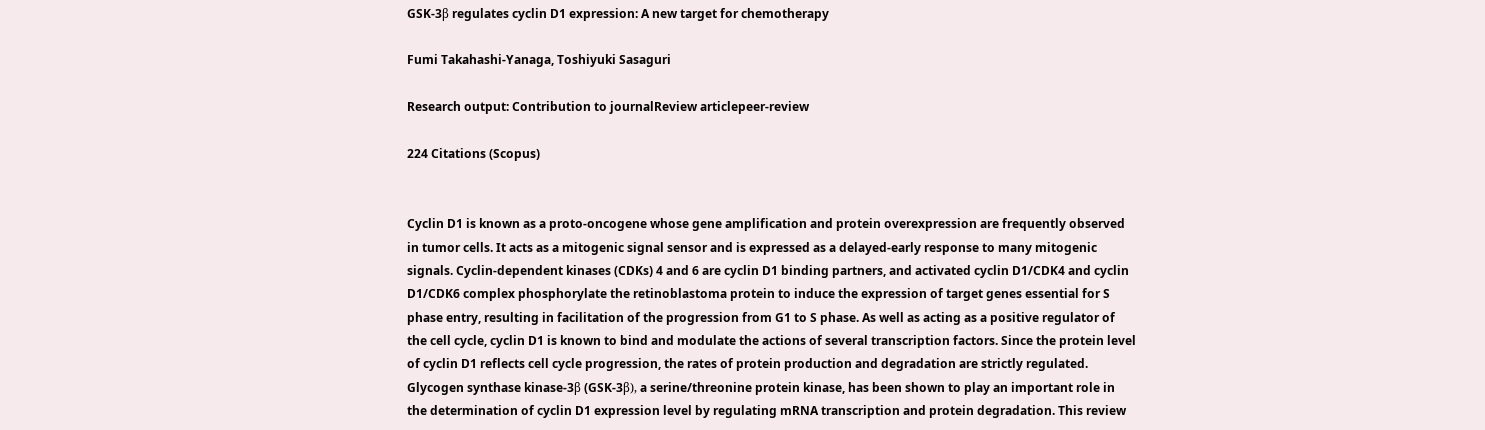GSK-3β regulates cyclin D1 expression: A new target for chemotherapy

Fumi Takahashi-Yanaga, Toshiyuki Sasaguri

Research output: Contribution to journalReview articlepeer-review

224 Citations (Scopus)


Cyclin D1 is known as a proto-oncogene whose gene amplification and protein overexpression are frequently observed in tumor cells. It acts as a mitogenic signal sensor and is expressed as a delayed-early response to many mitogenic signals. Cyclin-dependent kinases (CDKs) 4 and 6 are cyclin D1 binding partners, and activated cyclin D1/CDK4 and cyclin D1/CDK6 complex phosphorylate the retinoblastoma protein to induce the expression of target genes essential for S phase entry, resulting in facilitation of the progression from G1 to S phase. As well as acting as a positive regulator of the cell cycle, cyclin D1 is known to bind and modulate the actions of several transcription factors. Since the protein level of cyclin D1 reflects cell cycle progression, the rates of protein production and degradation are strictly regulated. Glycogen synthase kinase-3β (GSK-3β), a serine/threonine protein kinase, has been shown to play an important role in the determination of cyclin D1 expression level by regulating mRNA transcription and protein degradation. This review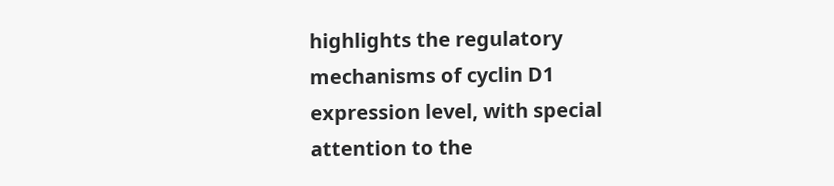highlights the regulatory mechanisms of cyclin D1 expression level, with special attention to the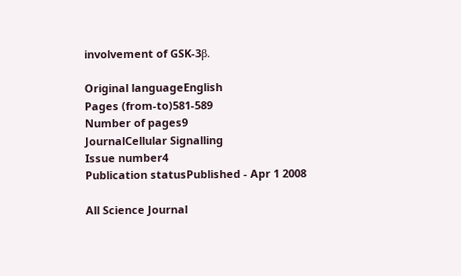involvement of GSK-3β.

Original languageEnglish
Pages (from-to)581-589
Number of pages9
JournalCellular Signalling
Issue number4
Publication statusPublished - Apr 1 2008

All Science Journal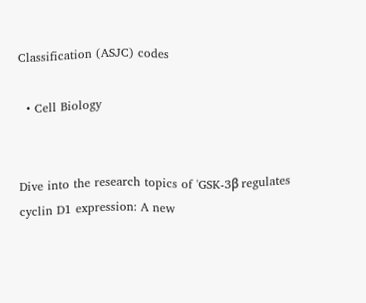Classification (ASJC) codes

  • Cell Biology


Dive into the research topics of 'GSK-3β regulates cyclin D1 expression: A new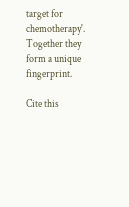target for chemotherapy'. Together they form a unique fingerprint.

Cite this